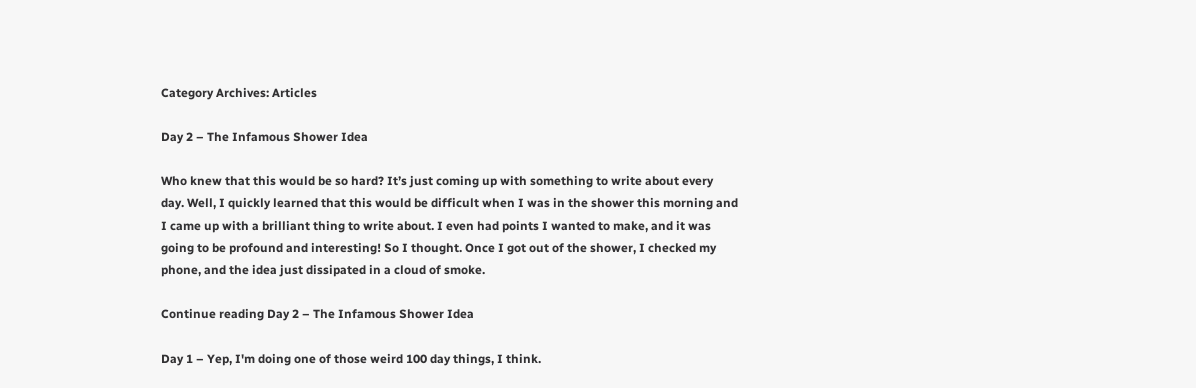Category Archives: Articles

Day 2 – The Infamous Shower Idea

Who knew that this would be so hard? It’s just coming up with something to write about every day. Well, I quickly learned that this would be difficult when I was in the shower this morning and I came up with a brilliant thing to write about. I even had points I wanted to make, and it was going to be profound and interesting! So I thought. Once I got out of the shower, I checked my phone, and the idea just dissipated in a cloud of smoke.

Continue reading Day 2 – The Infamous Shower Idea

Day 1 – Yep, I'm doing one of those weird 100 day things, I think.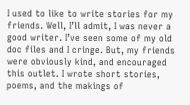I used to like to write stories for my friends. Well, I’ll admit, I was never a good writer. I’ve seen some of my old doc files and I cringe. But, my friends were obviously kind, and encouraged this outlet. I wrote short stories, poems, and the makings of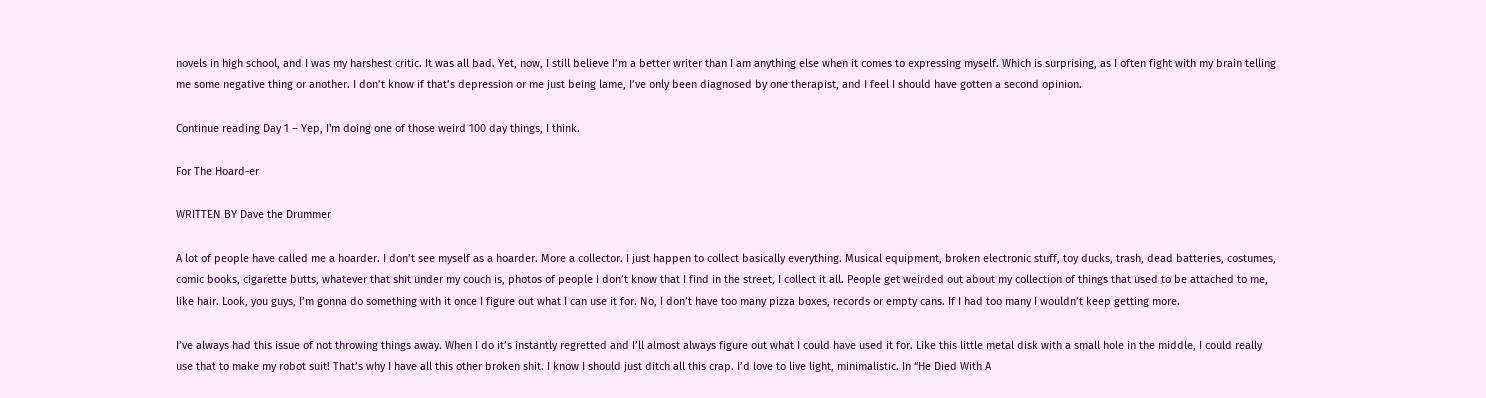novels in high school, and I was my harshest critic. It was all bad. Yet, now, I still believe I’m a better writer than I am anything else when it comes to expressing myself. Which is surprising, as I often fight with my brain telling me some negative thing or another. I don’t know if that’s depression or me just being lame, I’ve only been diagnosed by one therapist, and I feel I should have gotten a second opinion.

Continue reading Day 1 – Yep, I'm doing one of those weird 100 day things, I think.

For The Hoard-er

WRITTEN BY Dave the Drummer

A lot of people have called me a hoarder. I don’t see myself as a hoarder. More a collector. I just happen to collect basically everything. Musical equipment, broken electronic stuff, toy ducks, trash, dead batteries, costumes, comic books, cigarette butts, whatever that shit under my couch is, photos of people I don’t know that I find in the street, I collect it all. People get weirded out about my collection of things that used to be attached to me, like hair. Look, you guys, I’m gonna do something with it once I figure out what I can use it for. No, I don’t have too many pizza boxes, records or empty cans. If I had too many I wouldn’t keep getting more.

I’ve always had this issue of not throwing things away. When I do it’s instantly regretted and I’ll almost always figure out what I could have used it for. Like this little metal disk with a small hole in the middle, I could really use that to make my robot suit! That’s why I have all this other broken shit. I know I should just ditch all this crap. I’d love to live light, minimalistic. In “He Died With A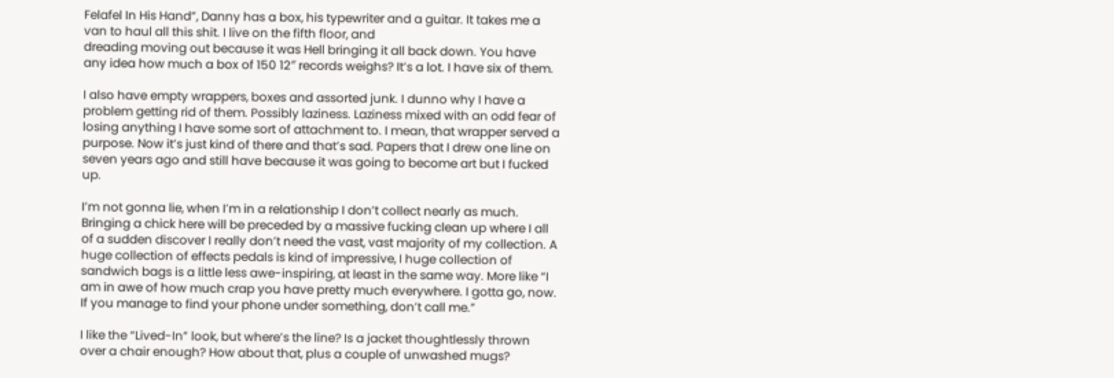Felafel In His Hand”, Danny has a box, his typewriter and a guitar. It takes me a van to haul all this shit. I live on the fifth floor, and
dreading moving out because it was Hell bringing it all back down. You have any idea how much a box of 150 12″ records weighs? It’s a lot. I have six of them.

I also have empty wrappers, boxes and assorted junk. I dunno why I have a problem getting rid of them. Possibly laziness. Laziness mixed with an odd fear of losing anything I have some sort of attachment to. I mean, that wrapper served a purpose. Now it’s just kind of there and that’s sad. Papers that I drew one line on seven years ago and still have because it was going to become art but I fucked up.

I’m not gonna lie, when I’m in a relationship I don’t collect nearly as much. Bringing a chick here will be preceded by a massive fucking clean up where I all of a sudden discover I really don’t need the vast, vast majority of my collection. A huge collection of effects pedals is kind of impressive, I huge collection of sandwich bags is a little less awe-inspiring, at least in the same way. More like “I am in awe of how much crap you have pretty much everywhere. I gotta go, now. If you manage to find your phone under something, don’t call me.”

I like the “Lived-In” look, but where’s the line? Is a jacket thoughtlessly thrown over a chair enough? How about that, plus a couple of unwashed mugs?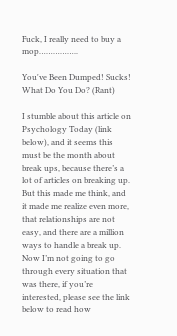Fuck, I really need to buy a mop……………..

You've Been Dumped! Sucks! What Do You Do? (Rant)

I stumble about this article on Psychology Today (link below), and it seems this must be the month about break ups, because there’s a lot of articles on breaking up. But this made me think, and it made me realize even more, that relationships are not easy, and there are a million ways to handle a break up. Now I’m not going to go through every situation that was there, if you’re interested, please see the link below to read how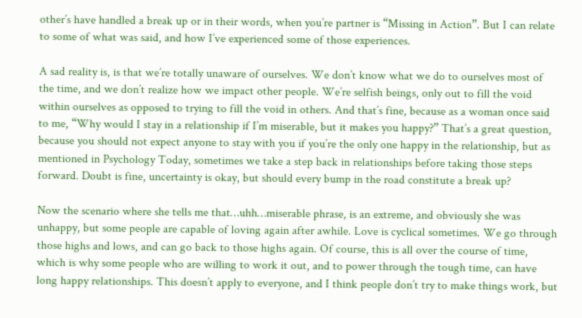other’s have handled a break up or in their words, when you’re partner is “Missing in Action”. But I can relate to some of what was said, and how I’ve experienced some of those experiences.

A sad reality is, is that we’re totally unaware of ourselves. We don’t know what we do to ourselves most of the time, and we don’t realize how we impact other people. We’re selfish beings, only out to fill the void within ourselves as opposed to trying to fill the void in others. And that’s fine, because as a woman once said to me, “Why would I stay in a relationship if I’m miserable, but it makes you happy?” That’s a great question, because you should not expect anyone to stay with you if you’re the only one happy in the relationship, but as mentioned in Psychology Today, sometimes we take a step back in relationships before taking those steps forward. Doubt is fine, uncertainty is okay, but should every bump in the road constitute a break up?

Now the scenario where she tells me that…uhh…miserable phrase, is an extreme, and obviously she was unhappy, but some people are capable of loving again after awhile. Love is cyclical sometimes. We go through those highs and lows, and can go back to those highs again. Of course, this is all over the course of time, which is why some people who are willing to work it out, and to power through the tough time, can have long happy relationships. This doesn’t apply to everyone, and I think people don’t try to make things work, but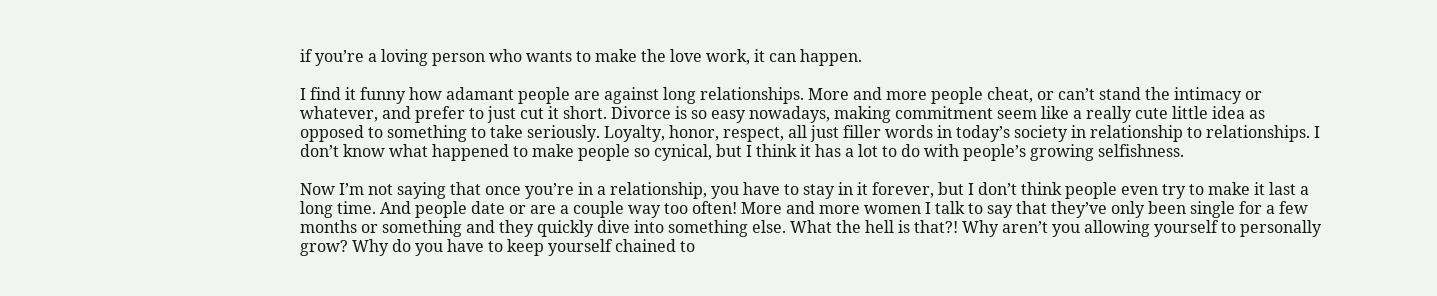if you’re a loving person who wants to make the love work, it can happen.

I find it funny how adamant people are against long relationships. More and more people cheat, or can’t stand the intimacy or whatever, and prefer to just cut it short. Divorce is so easy nowadays, making commitment seem like a really cute little idea as opposed to something to take seriously. Loyalty, honor, respect, all just filler words in today’s society in relationship to relationships. I don’t know what happened to make people so cynical, but I think it has a lot to do with people’s growing selfishness.

Now I’m not saying that once you’re in a relationship, you have to stay in it forever, but I don’t think people even try to make it last a long time. And people date or are a couple way too often! More and more women I talk to say that they’ve only been single for a few months or something and they quickly dive into something else. What the hell is that?! Why aren’t you allowing yourself to personally grow? Why do you have to keep yourself chained to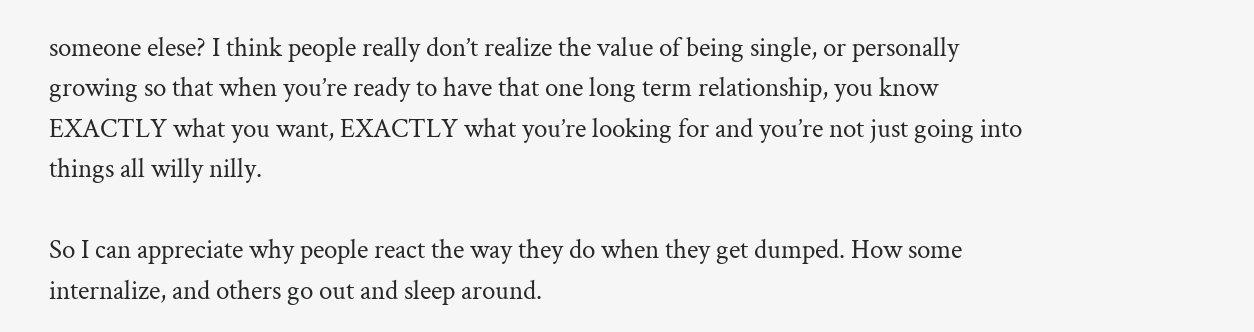someone elese? I think people really don’t realize the value of being single, or personally growing so that when you’re ready to have that one long term relationship, you know EXACTLY what you want, EXACTLY what you’re looking for and you’re not just going into things all willy nilly.

So I can appreciate why people react the way they do when they get dumped. How some internalize, and others go out and sleep around.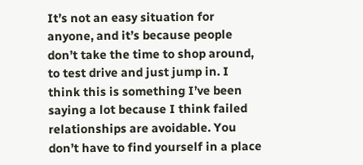It’s not an easy situation for anyone, and it’s because people don’t take the time to shop around, to test drive and just jump in. I think this is something I’ve been saying a lot because I think failed relationships are avoidable. You don’t have to find yourself in a place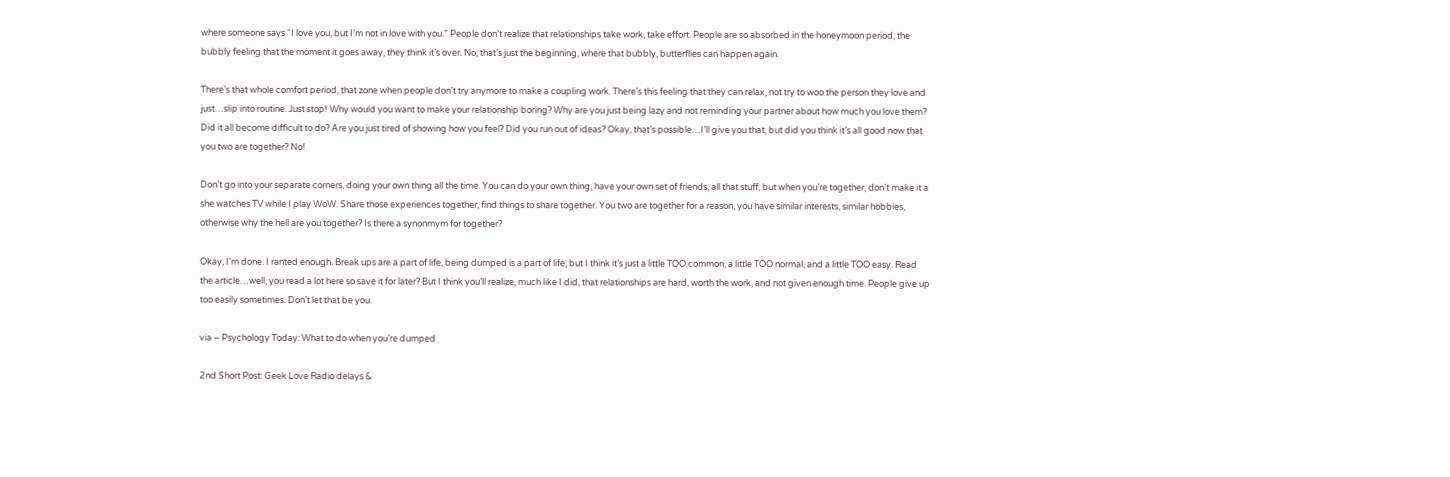where someone says “I love you, but I’m not in love with you.” People don’t realize that relationships take work, take effort. People are so absorbed in the honeymoon period, the bubbly feeling that the moment it goes away, they think it’s over. No, that’s just the beginning, where that bubbly, butterflies can happen again.

There’s that whole comfort period, that zone when people don’t try anymore to make a coupling work. There’s this feeling that they can relax, not try to woo the person they love and just…slip into routine. Just stop! Why would you want to make your relationship boring? Why are you just being lazy and not reminding your partner about how much you love them? Did it all become difficult to do? Are you just tired of showing how you feel? Did you run out of ideas? Okay, that’s possible…I’ll give you that, but did you think it’s all good now that you two are together? No!

Don’t go into your separate corners, doing your own thing all the time. You can do your own thing, have your own set of friends, all that stuff, but when you’re together, don’t make it a she watches TV while I play WoW. Share those experiences together, find things to share together. You two are together for a reason, you have similar interests, similar hobbies, otherwise why the hell are you together? Is there a synonmym for together?

Okay, I’m done. I ranted enough. Break ups are a part of life, being dumped is a part of life, but I think it’s just a little TOO common, a little TOO normal, and a little TOO easy. Read the article…well, you read a lot here so save it for later? But I think you’ll realize, much like I did, that relationships are hard, worth the work, and not given enough time. People give up too easily sometimes. Don’t let that be you.

via – Psychology Today: What to do when you’re dumped

2nd Short Post: Geek Love Radio delays &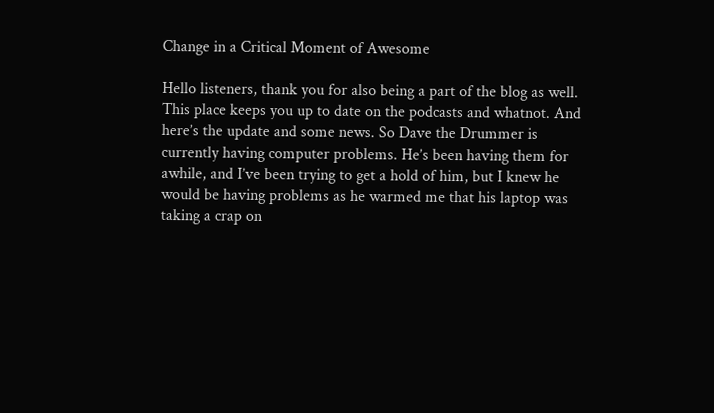Change in a Critical Moment of Awesome

Hello listeners, thank you for also being a part of the blog as well. This place keeps you up to date on the podcasts and whatnot. And here’s the update and some news. So Dave the Drummer is currently having computer problems. He’s been having them for awhile, and I’ve been trying to get a hold of him, but I knew he would be having problems as he warmed me that his laptop was taking a crap on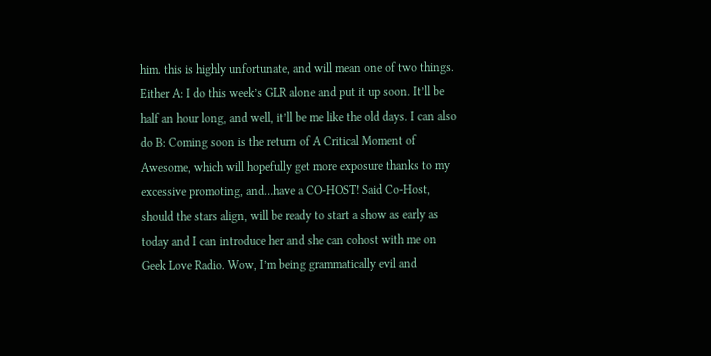him. this is highly unfortunate, and will mean one of two things. Either A: I do this week’s GLR alone and put it up soon. It’ll be half an hour long, and well, it’ll be me like the old days. I can also do B: Coming soon is the return of A Critical Moment of Awesome, which will hopefully get more exposure thanks to my excessive promoting, and…have a CO-HOST! Said Co-Host, should the stars align, will be ready to start a show as early as today and I can introduce her and she can cohost with me on Geek Love Radio. Wow, I’m being grammatically evil and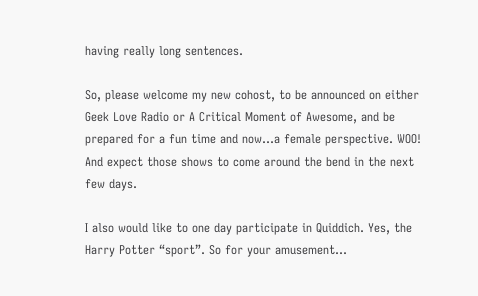having really long sentences.

So, please welcome my new cohost, to be announced on either Geek Love Radio or A Critical Moment of Awesome, and be prepared for a fun time and now…a female perspective. WOO! And expect those shows to come around the bend in the next few days.

I also would like to one day participate in Quiddich. Yes, the Harry Potter “sport”. So for your amusement…